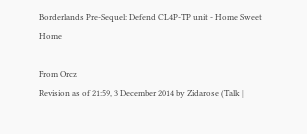Borderlands Pre-Sequel: Defend CL4P-TP unit - Home Sweet Home

From Orcz
Revision as of 21:59, 3 December 2014 by Zidarose (Talk |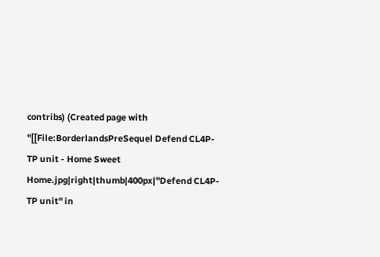contribs) (Created page with "[[File:BorderlandsPreSequel Defend CL4P-TP unit - Home Sweet Home.jpg|right|thumb|400px|''Defend CL4P-TP unit'' in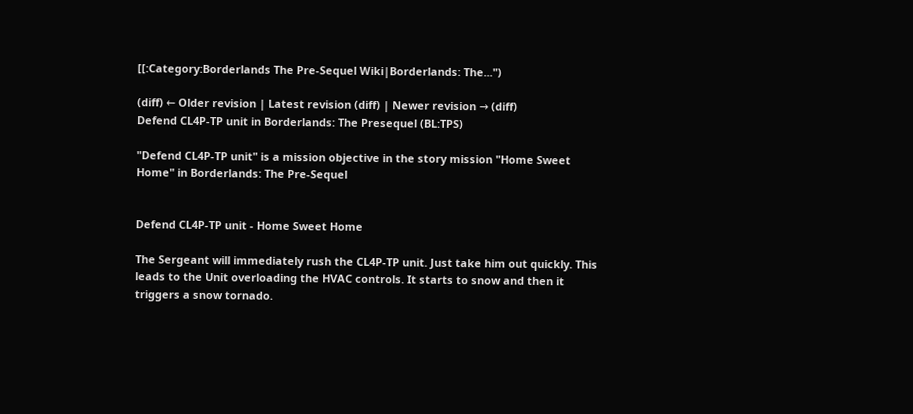[[:Category:Borderlands The Pre-Sequel Wiki|Borderlands: The...")

(diff) ← Older revision | Latest revision (diff) | Newer revision → (diff)
Defend CL4P-TP unit in Borderlands: The Presequel (BL:TPS)

"Defend CL4P-TP unit" is a mission objective in the story mission "Home Sweet Home" in Borderlands: The Pre-Sequel


Defend CL4P-TP unit - Home Sweet Home

The Sergeant will immediately rush the CL4P-TP unit. Just take him out quickly. This leads to the Unit overloading the HVAC controls. It starts to snow and then it triggers a snow tornado.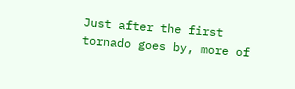Just after the first tornado goes by, more of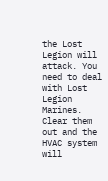the Lost Legion will attack. You need to deal with Lost Legion Marines. Clear them out and the HVAC system will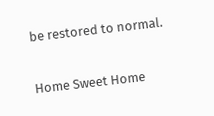be restored to normal.

Home Sweet Home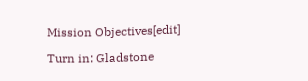Mission Objectives[edit]

Turn in: Gladstone